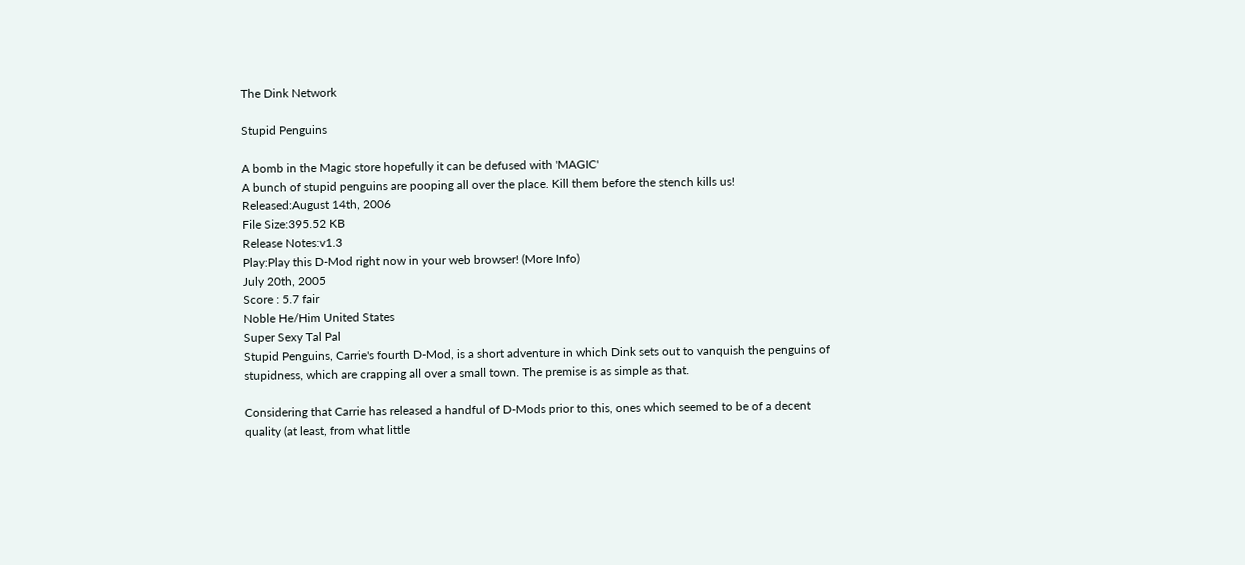The Dink Network

Stupid Penguins

A bomb in the Magic store hopefully it can be defused with 'MAGIC'
A bunch of stupid penguins are pooping all over the place. Kill them before the stench kills us!
Released:August 14th, 2006
File Size:395.52 KB
Release Notes:v1.3
Play:Play this D-Mod right now in your web browser! (More Info)
July 20th, 2005
Score : 5.7 fair
Noble He/Him United States
Super Sexy Tal Pal
Stupid Penguins, Carrie's fourth D-Mod, is a short adventure in which Dink sets out to vanquish the penguins of stupidness, which are crapping all over a small town. The premise is as simple as that.

Considering that Carrie has released a handful of D-Mods prior to this, ones which seemed to be of a decent quality (at least, from what little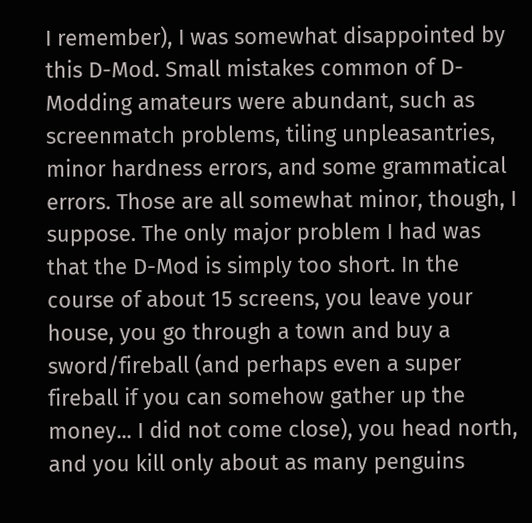I remember), I was somewhat disappointed by this D-Mod. Small mistakes common of D-Modding amateurs were abundant, such as screenmatch problems, tiling unpleasantries, minor hardness errors, and some grammatical errors. Those are all somewhat minor, though, I suppose. The only major problem I had was that the D-Mod is simply too short. In the course of about 15 screens, you leave your house, you go through a town and buy a sword/fireball (and perhaps even a super fireball if you can somehow gather up the money... I did not come close), you head north, and you kill only about as many penguins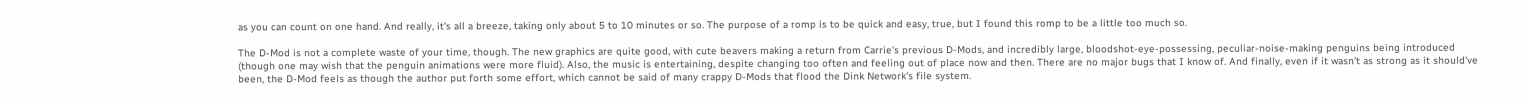as you can count on one hand. And really, it's all a breeze, taking only about 5 to 10 minutes or so. The purpose of a romp is to be quick and easy, true, but I found this romp to be a little too much so.

The D-Mod is not a complete waste of your time, though. The new graphics are quite good, with cute beavers making a return from Carrie's previous D-Mods, and incredibly large, bloodshot-eye-possessing, peculiar-noise-making penguins being introduced (though one may wish that the penguin animations were more fluid). Also, the music is entertaining, despite changing too often and feeling out of place now and then. There are no major bugs that I know of. And finally, even if it wasn't as strong as it should've been, the D-Mod feels as though the author put forth some effort, which cannot be said of many crappy D-Mods that flood the Dink Network's file system.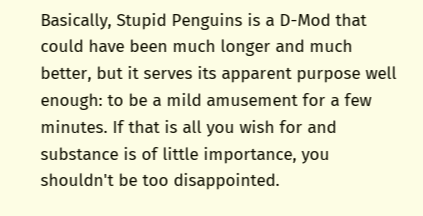Basically, Stupid Penguins is a D-Mod that could have been much longer and much better, but it serves its apparent purpose well enough: to be a mild amusement for a few minutes. If that is all you wish for and substance is of little importance, you shouldn't be too disappointed.